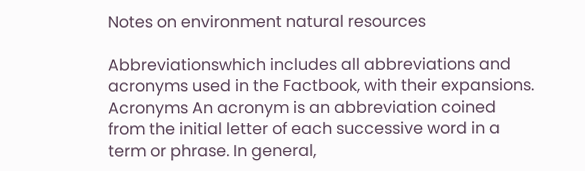Notes on environment natural resources

Abbreviationswhich includes all abbreviations and acronyms used in the Factbook, with their expansions. Acronyms An acronym is an abbreviation coined from the initial letter of each successive word in a term or phrase. In general,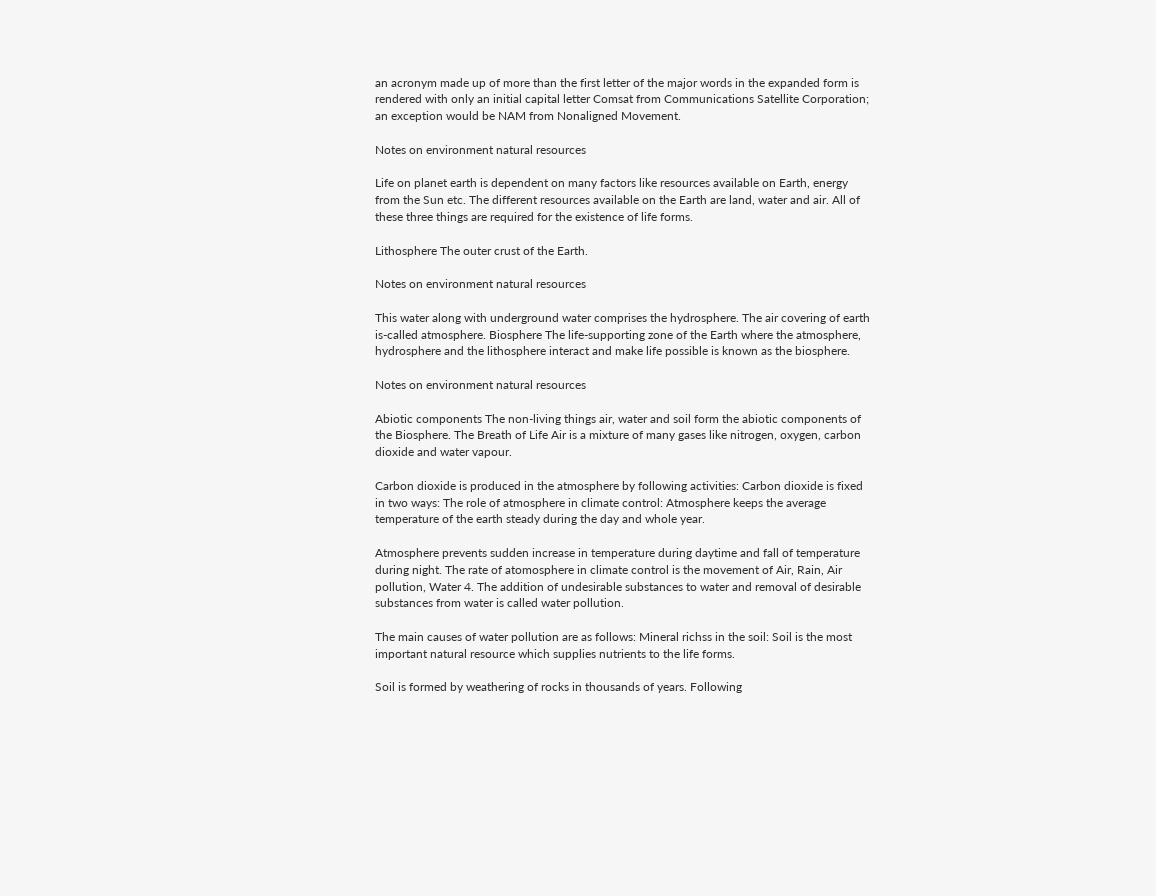an acronym made up of more than the first letter of the major words in the expanded form is rendered with only an initial capital letter Comsat from Communications Satellite Corporation; an exception would be NAM from Nonaligned Movement.

Notes on environment natural resources

Life on planet earth is dependent on many factors like resources available on Earth, energy from the Sun etc. The different resources available on the Earth are land, water and air. All of these three things are required for the existence of life forms.

Lithosphere The outer crust of the Earth.

Notes on environment natural resources

This water along with underground water comprises the hydrosphere. The air covering of earth is-called atmosphere. Biosphere The life-supporting zone of the Earth where the atmosphere, hydrosphere and the lithosphere interact and make life possible is known as the biosphere.

Notes on environment natural resources

Abiotic components The non-living things air, water and soil form the abiotic components of the Biosphere. The Breath of Life Air is a mixture of many gases like nitrogen, oxygen, carbon dioxide and water vapour.

Carbon dioxide is produced in the atmosphere by following activities: Carbon dioxide is fixed in two ways: The role of atmosphere in climate control: Atmosphere keeps the average temperature of the earth steady during the day and whole year.

Atmosphere prevents sudden increase in temperature during daytime and fall of temperature during night. The rate of atomosphere in climate control is the movement of Air, Rain, Air pollution, Water 4. The addition of undesirable substances to water and removal of desirable substances from water is called water pollution.

The main causes of water pollution are as follows: Mineral richss in the soil: Soil is the most important natural resource which supplies nutrients to the life forms.

Soil is formed by weathering of rocks in thousands of years. Following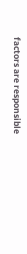factors are responsible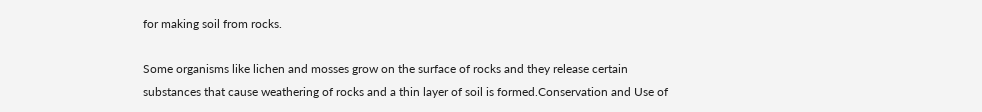for making soil from rocks.

Some organisms like lichen and mosses grow on the surface of rocks and they release certain substances that cause weathering of rocks and a thin layer of soil is formed.Conservation and Use of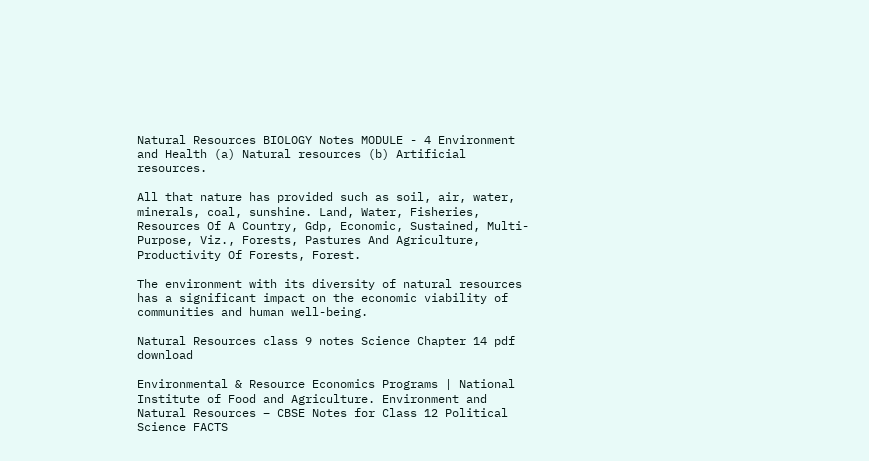Natural Resources BIOLOGY Notes MODULE - 4 Environment and Health (a) Natural resources (b) Artificial resources.

All that nature has provided such as soil, air, water, minerals, coal, sunshine. Land, Water, Fisheries, Resources Of A Country, Gdp, Economic, Sustained, Multi-Purpose, Viz., Forests, Pastures And Agriculture, Productivity Of Forests, Forest.

The environment with its diversity of natural resources has a significant impact on the economic viability of communities and human well-being.

Natural Resources class 9 notes Science Chapter 14 pdf download

Environmental & Resource Economics Programs | National Institute of Food and Agriculture. Environment and Natural Resources – CBSE Notes for Class 12 Political Science FACTS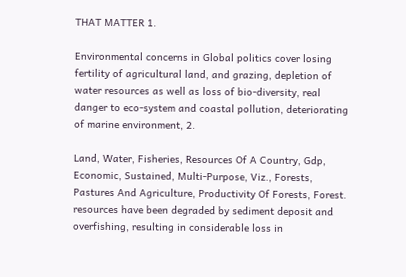THAT MATTER 1.

Environmental concerns in Global politics cover losing fertility of agricultural land, and grazing, depletion of water resources as well as loss of bio-diversity, real danger to eco-system and coastal pollution, deteriorating of marine environment, 2.

Land, Water, Fisheries, Resources Of A Country, Gdp, Economic, Sustained, Multi-Purpose, Viz., Forests, Pastures And Agriculture, Productivity Of Forests, Forest. resources have been degraded by sediment deposit and overfishing, resulting in considerable loss in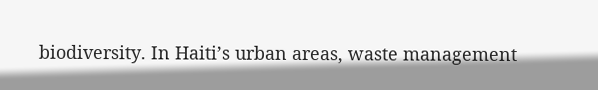biodiversity. In Haiti’s urban areas, waste management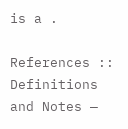is a .

References :: Definitions and Notes —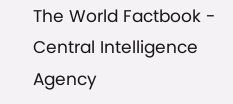The World Factbook - Central Intelligence Agency